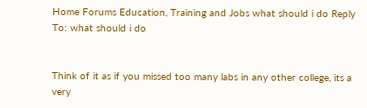Home Forums Education, Training and Jobs what should i do Reply To: what should i do


Think of it as if you missed too many labs in any other college, its a very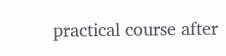practical course after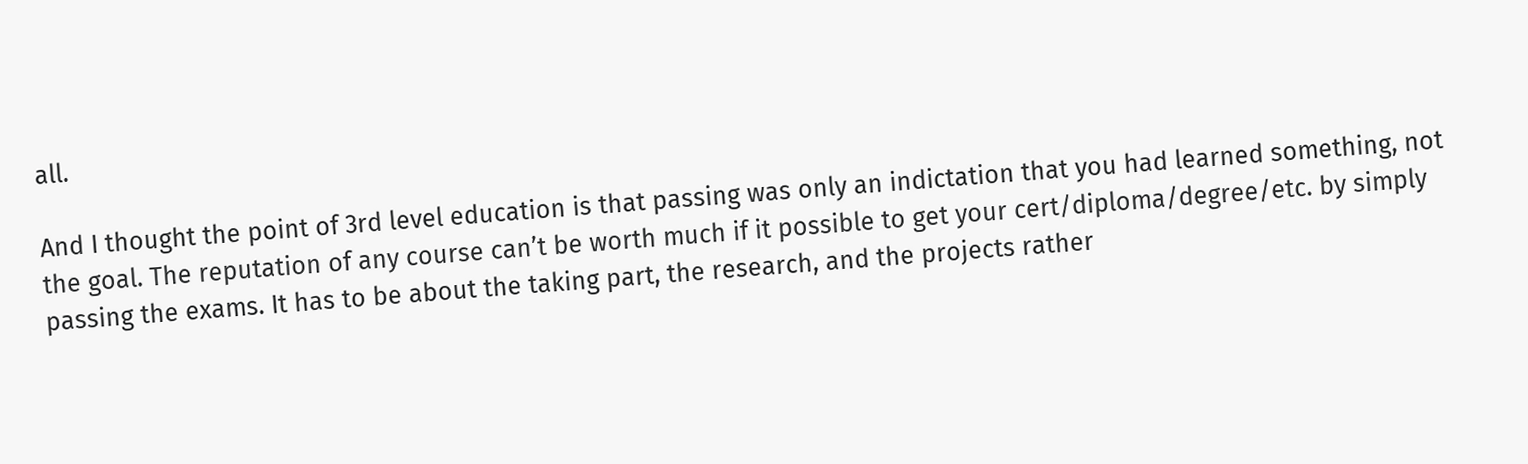all.

And I thought the point of 3rd level education is that passing was only an indictation that you had learned something, not the goal. The reputation of any course can’t be worth much if it possible to get your cert/diploma/degree/etc. by simply passing the exams. It has to be about the taking part, the research, and the projects rather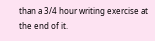than a 3/4 hour writing exercise at the end of it.